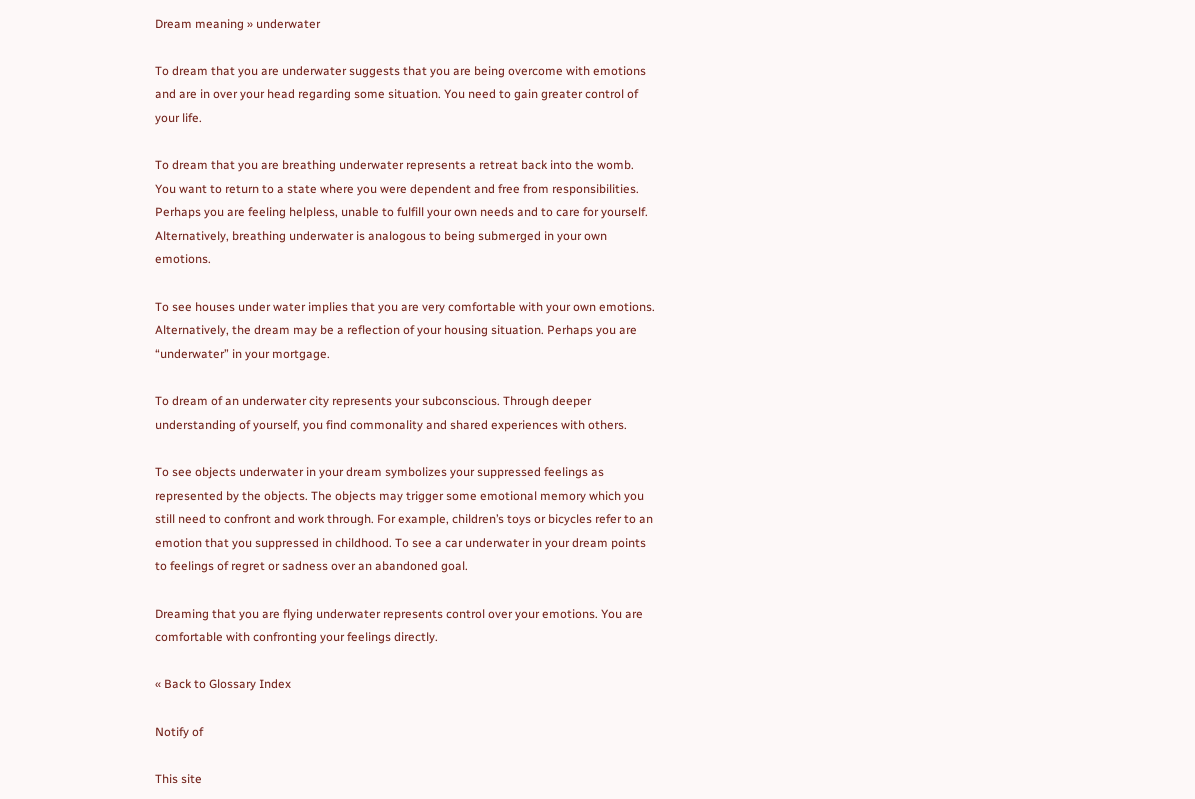Dream meaning » underwater

To dream that you are underwater suggests that you are being overcome with emotions and are in over your head regarding some situation. You need to gain greater control of your life.

To dream that you are breathing underwater represents a retreat back into the womb. You want to return to a state where you were dependent and free from responsibilities. Perhaps you are feeling helpless, unable to fulfill your own needs and to care for yourself. Alternatively, breathing underwater is analogous to being submerged in your own emotions.

To see houses under water implies that you are very comfortable with your own emotions. Alternatively, the dream may be a reflection of your housing situation. Perhaps you are “underwater” in your mortgage.

To dream of an underwater city represents your subconscious. Through deeper understanding of yourself, you find commonality and shared experiences with others.

To see objects underwater in your dream symbolizes your suppressed feelings as represented by the objects. The objects may trigger some emotional memory which you still need to confront and work through. For example, children’s toys or bicycles refer to an emotion that you suppressed in childhood. To see a car underwater in your dream points to feelings of regret or sadness over an abandoned goal.

Dreaming that you are flying underwater represents control over your emotions. You are comfortable with confronting your feelings directly.

« Back to Glossary Index

Notify of

This site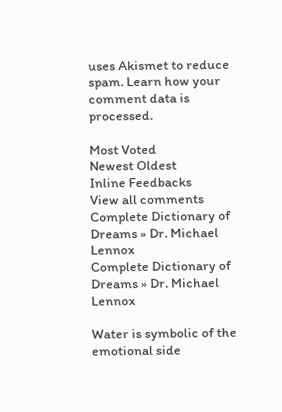uses Akismet to reduce spam. Learn how your comment data is processed.

Most Voted
Newest Oldest
Inline Feedbacks
View all comments
Complete Dictionary of Dreams » Dr. Michael Lennox
Complete Dictionary of Dreams » Dr. Michael Lennox

Water is symbolic of the emotional side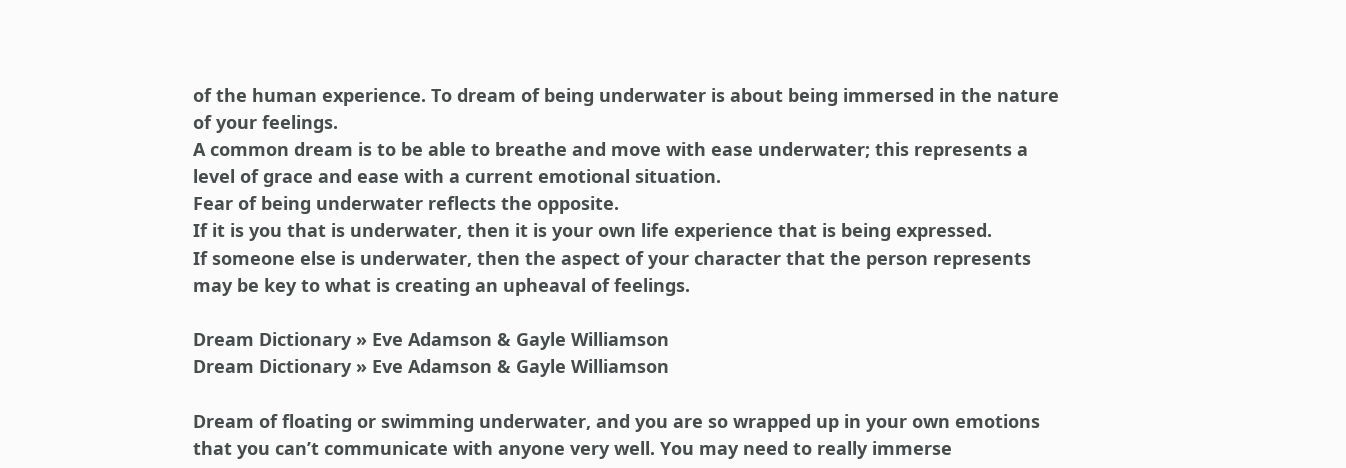of the human experience. To dream of being underwater is about being immersed in the nature of your feelings.
A common dream is to be able to breathe and move with ease underwater; this represents a level of grace and ease with a current emotional situation.
Fear of being underwater reflects the opposite.
If it is you that is underwater, then it is your own life experience that is being expressed.
If someone else is underwater, then the aspect of your character that the person represents may be key to what is creating an upheaval of feelings.

Dream Dictionary » Eve Adamson & Gayle Williamson
Dream Dictionary » Eve Adamson & Gayle Williamson

Dream of floating or swimming underwater, and you are so wrapped up in your own emotions that you can’t communicate with anyone very well. You may need to really immerse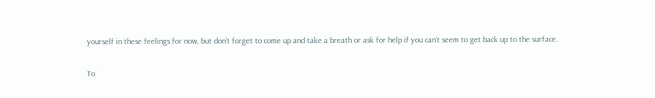yourself in these feelings for now, but don’t forget to come up and take a breath or ask for help if you can’t seem to get back up to the surface.

To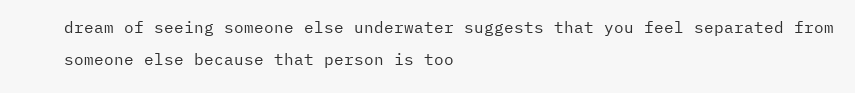dream of seeing someone else underwater suggests that you feel separated from someone else because that person is too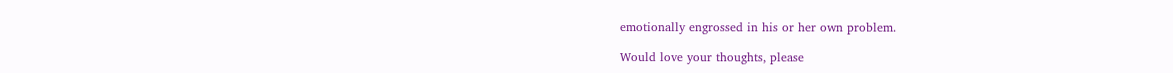emotionally engrossed in his or her own problem.

Would love your thoughts, please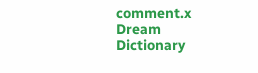comment.x
Dream Dictionary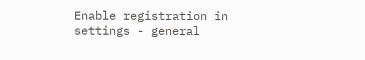Enable registration in settings - general